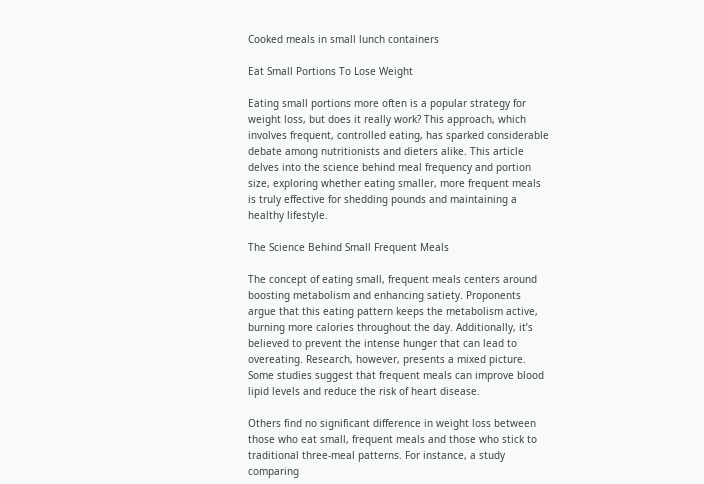Cooked meals in small lunch containers

Eat Small Portions To Lose Weight

Eating small portions more often is a popular strategy for weight loss, but does it really work? This approach, which involves frequent, controlled eating, has sparked considerable debate among nutritionists and dieters alike. This article delves into the science behind meal frequency and portion size, exploring whether eating smaller, more frequent meals is truly effective for shedding pounds and maintaining a healthy lifestyle.

The Science Behind Small Frequent Meals

The concept of eating small, frequent meals centers around boosting metabolism and enhancing satiety. Proponents argue that this eating pattern keeps the metabolism active, burning more calories throughout the day. Additionally, it’s believed to prevent the intense hunger that can lead to overeating. Research, however, presents a mixed picture. Some studies suggest that frequent meals can improve blood lipid levels and reduce the risk of heart disease.

Others find no significant difference in weight loss between those who eat small, frequent meals and those who stick to traditional three-meal patterns. For instance, a study comparing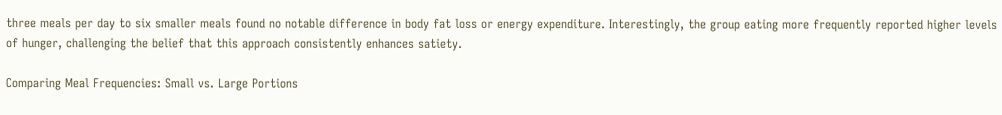three meals per day to six smaller meals found no notable difference in body fat loss or energy expenditure. Interestingly, the group eating more frequently reported higher levels of hunger, challenging the belief that this approach consistently enhances satiety.

Comparing Meal Frequencies: Small vs. Large Portions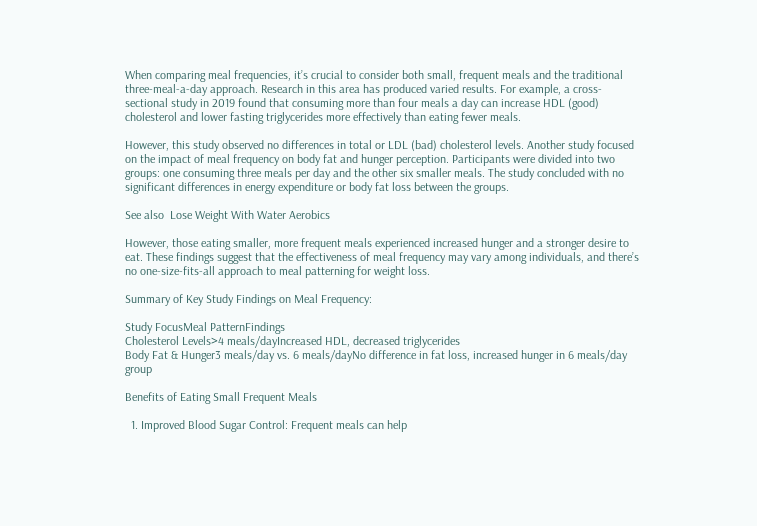When comparing meal frequencies, it’s crucial to consider both small, frequent meals and the traditional three-meal-a-day approach. Research in this area has produced varied results. For example, a cross-sectional study in 2019 found that consuming more than four meals a day can increase HDL (good) cholesterol and lower fasting triglycerides more effectively than eating fewer meals.

However, this study observed no differences in total or LDL (bad) cholesterol levels. Another study focused on the impact of meal frequency on body fat and hunger perception. Participants were divided into two groups: one consuming three meals per day and the other six smaller meals. The study concluded with no significant differences in energy expenditure or body fat loss between the groups.

See also  Lose Weight With Water Aerobics

However, those eating smaller, more frequent meals experienced increased hunger and a stronger desire to eat. These findings suggest that the effectiveness of meal frequency may vary among individuals, and there’s no one-size-fits-all approach to meal patterning for weight loss.

Summary of Key Study Findings on Meal Frequency:

Study FocusMeal PatternFindings
Cholesterol Levels>4 meals/dayIncreased HDL, decreased triglycerides
Body Fat & Hunger3 meals/day vs. 6 meals/dayNo difference in fat loss, increased hunger in 6 meals/day group

Benefits of Eating Small Frequent Meals

  1. Improved Blood Sugar Control: Frequent meals can help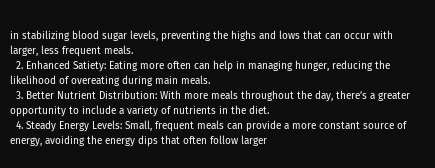in stabilizing blood sugar levels, preventing the highs and lows that can occur with larger, less frequent meals.
  2. Enhanced Satiety: Eating more often can help in managing hunger, reducing the likelihood of overeating during main meals.
  3. Better Nutrient Distribution: With more meals throughout the day, there’s a greater opportunity to include a variety of nutrients in the diet.
  4. Steady Energy Levels: Small, frequent meals can provide a more constant source of energy, avoiding the energy dips that often follow larger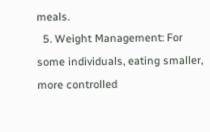meals.
  5. Weight Management: For some individuals, eating smaller, more controlled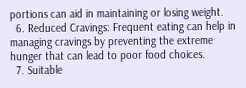portions can aid in maintaining or losing weight.
  6. Reduced Cravings: Frequent eating can help in managing cravings by preventing the extreme hunger that can lead to poor food choices.
  7. Suitable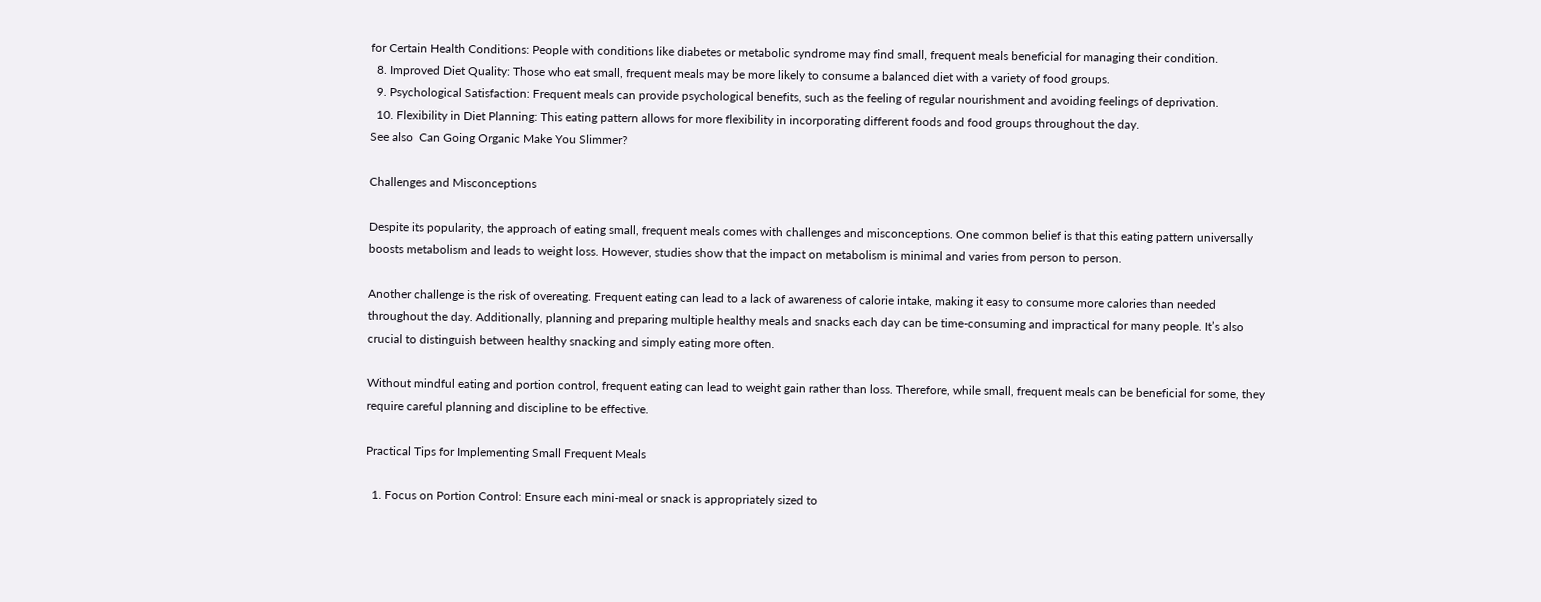for Certain Health Conditions: People with conditions like diabetes or metabolic syndrome may find small, frequent meals beneficial for managing their condition.
  8. Improved Diet Quality: Those who eat small, frequent meals may be more likely to consume a balanced diet with a variety of food groups.
  9. Psychological Satisfaction: Frequent meals can provide psychological benefits, such as the feeling of regular nourishment and avoiding feelings of deprivation.
  10. Flexibility in Diet Planning: This eating pattern allows for more flexibility in incorporating different foods and food groups throughout the day.
See also  Can Going Organic Make You Slimmer?

Challenges and Misconceptions

Despite its popularity, the approach of eating small, frequent meals comes with challenges and misconceptions. One common belief is that this eating pattern universally boosts metabolism and leads to weight loss. However, studies show that the impact on metabolism is minimal and varies from person to person.

Another challenge is the risk of overeating. Frequent eating can lead to a lack of awareness of calorie intake, making it easy to consume more calories than needed throughout the day. Additionally, planning and preparing multiple healthy meals and snacks each day can be time-consuming and impractical for many people. It’s also crucial to distinguish between healthy snacking and simply eating more often.

Without mindful eating and portion control, frequent eating can lead to weight gain rather than loss. Therefore, while small, frequent meals can be beneficial for some, they require careful planning and discipline to be effective.

Practical Tips for Implementing Small Frequent Meals

  1. Focus on Portion Control: Ensure each mini-meal or snack is appropriately sized to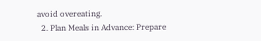avoid overeating.
  2. Plan Meals in Advance: Prepare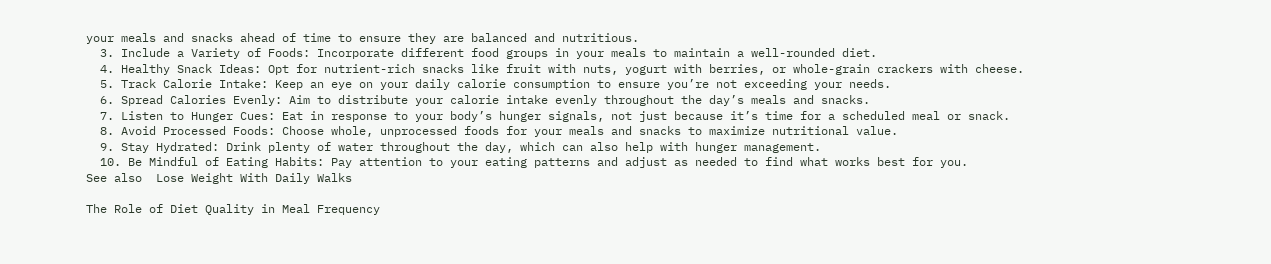your meals and snacks ahead of time to ensure they are balanced and nutritious.
  3. Include a Variety of Foods: Incorporate different food groups in your meals to maintain a well-rounded diet.
  4. Healthy Snack Ideas: Opt for nutrient-rich snacks like fruit with nuts, yogurt with berries, or whole-grain crackers with cheese.
  5. Track Calorie Intake: Keep an eye on your daily calorie consumption to ensure you’re not exceeding your needs.
  6. Spread Calories Evenly: Aim to distribute your calorie intake evenly throughout the day’s meals and snacks.
  7. Listen to Hunger Cues: Eat in response to your body’s hunger signals, not just because it’s time for a scheduled meal or snack.
  8. Avoid Processed Foods: Choose whole, unprocessed foods for your meals and snacks to maximize nutritional value.
  9. Stay Hydrated: Drink plenty of water throughout the day, which can also help with hunger management.
  10. Be Mindful of Eating Habits: Pay attention to your eating patterns and adjust as needed to find what works best for you.
See also  Lose Weight With Daily Walks

The Role of Diet Quality in Meal Frequency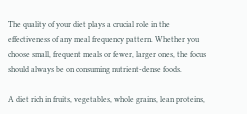The quality of your diet plays a crucial role in the effectiveness of any meal frequency pattern. Whether you choose small, frequent meals or fewer, larger ones, the focus should always be on consuming nutrient-dense foods.

A diet rich in fruits, vegetables, whole grains, lean proteins,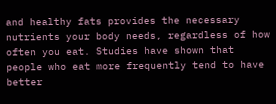and healthy fats provides the necessary nutrients your body needs, regardless of how often you eat. Studies have shown that people who eat more frequently tend to have better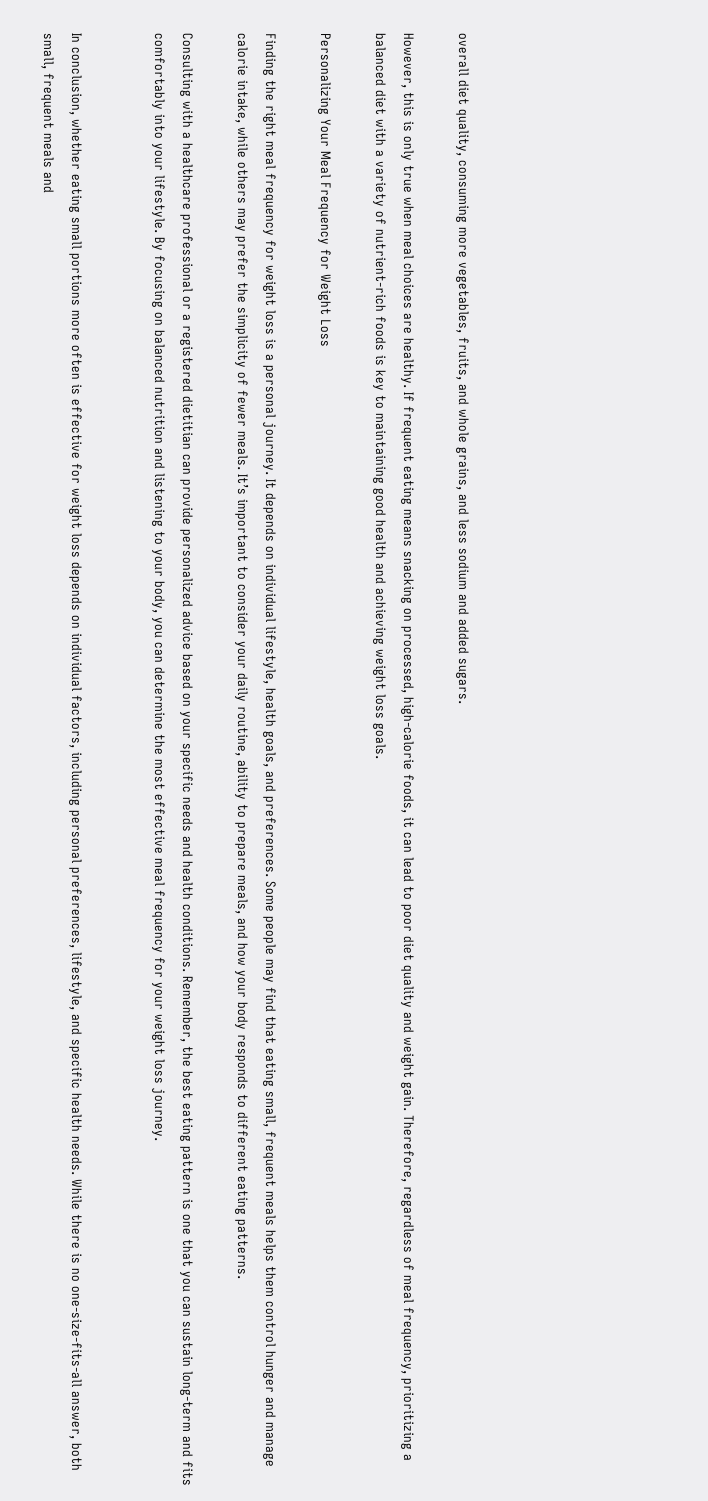overall diet quality, consuming more vegetables, fruits, and whole grains, and less sodium and added sugars.

However, this is only true when meal choices are healthy. If frequent eating means snacking on processed, high-calorie foods, it can lead to poor diet quality and weight gain. Therefore, regardless of meal frequency, prioritizing a balanced diet with a variety of nutrient-rich foods is key to maintaining good health and achieving weight loss goals.

Personalizing Your Meal Frequency for Weight Loss

Finding the right meal frequency for weight loss is a personal journey. It depends on individual lifestyle, health goals, and preferences. Some people may find that eating small, frequent meals helps them control hunger and manage calorie intake, while others may prefer the simplicity of fewer meals. It’s important to consider your daily routine, ability to prepare meals, and how your body responds to different eating patterns.

Consulting with a healthcare professional or a registered dietitian can provide personalized advice based on your specific needs and health conditions. Remember, the best eating pattern is one that you can sustain long-term and fits comfortably into your lifestyle. By focusing on balanced nutrition and listening to your body, you can determine the most effective meal frequency for your weight loss journey.


In conclusion, whether eating small portions more often is effective for weight loss depends on individual factors, including personal preferences, lifestyle, and specific health needs. While there is no one-size-fits-all answer, both small, frequent meals and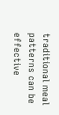traditional meal patterns can be effective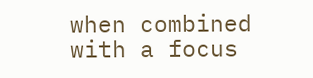when combined with a focus